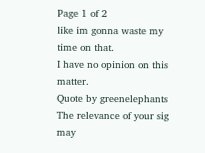Page 1 of 2
like im gonna waste my time on that.
I have no opinion on this matter.
Quote by greenelephants
The relevance of your sig may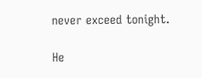never exceed tonight.

He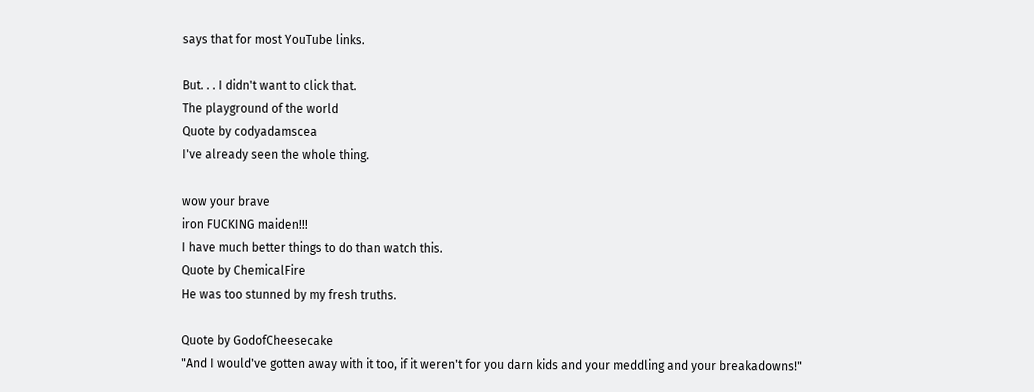says that for most YouTube links.

But. . . I didn't want to click that.
The playground of the world
Quote by codyadamscea
I've already seen the whole thing.

wow your brave
iron FUCKING maiden!!!
I have much better things to do than watch this.
Quote by ChemicalFire
He was too stunned by my fresh truths.

Quote by GodofCheesecake
"And I would've gotten away with it too, if it weren't for you darn kids and your meddling and your breakadowns!"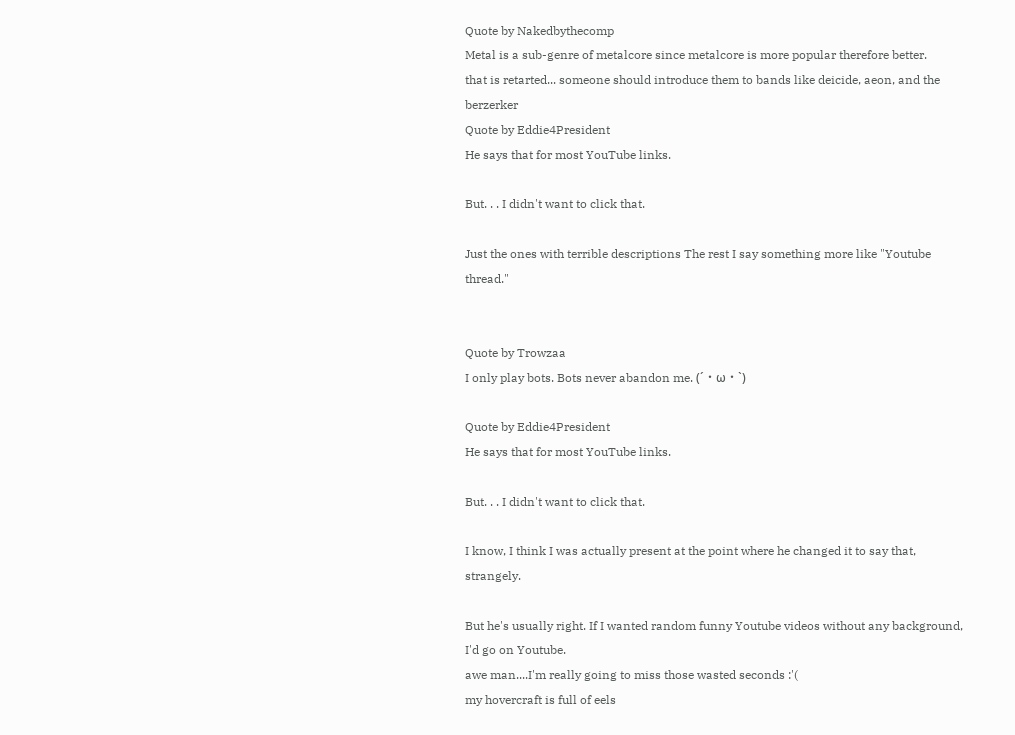Quote by Nakedbythecomp
Metal is a sub-genre of metalcore since metalcore is more popular therefore better.
that is retarted... someone should introduce them to bands like deicide, aeon, and the berzerker
Quote by Eddie4President
He says that for most YouTube links.

But. . . I didn't want to click that.

Just the ones with terrible descriptions The rest I say something more like "Youtube thread."


Quote by Trowzaa
I only play bots. Bots never abandon me. (´・ω・`)

Quote by Eddie4President
He says that for most YouTube links.

But. . . I didn't want to click that.

I know, I think I was actually present at the point where he changed it to say that, strangely.

But he's usually right. If I wanted random funny Youtube videos without any background, I'd go on Youtube.
awe man....I'm really going to miss those wasted seconds :'(
my hovercraft is full of eels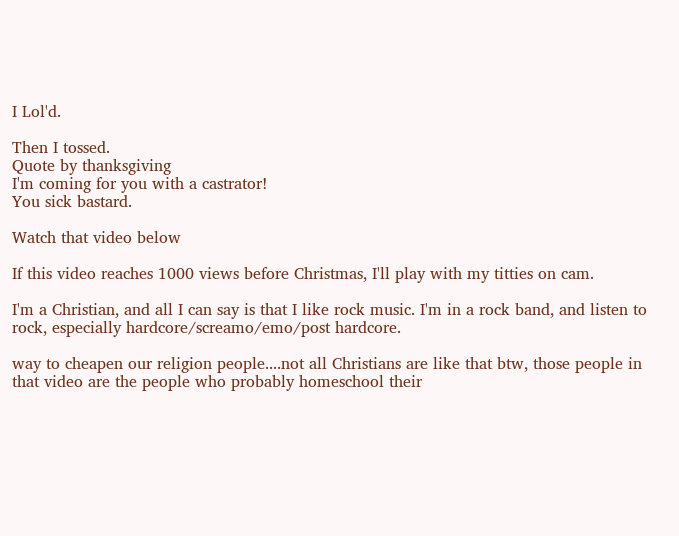I Lol'd.

Then I tossed.
Quote by thanksgiving
I'm coming for you with a castrator!
You sick bastard.

Watch that video below

If this video reaches 1000 views before Christmas, I'll play with my titties on cam.

I'm a Christian, and all I can say is that I like rock music. I'm in a rock band, and listen to rock, especially hardcore/screamo/emo/post hardcore.

way to cheapen our religion people....not all Christians are like that btw, those people in that video are the people who probably homeschool their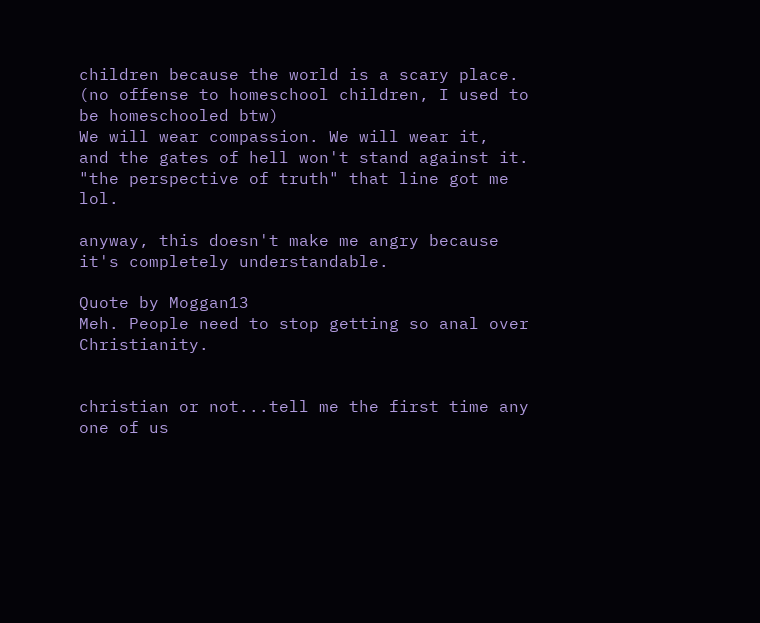children because the world is a scary place. (no offense to homeschool children, I used to be homeschooled btw)
We will wear compassion. We will wear it,
and the gates of hell won't stand against it.
"the perspective of truth" that line got me lol.

anyway, this doesn't make me angry because it's completely understandable.

Quote by Moggan13
Meh. People need to stop getting so anal over Christianity.


christian or not...tell me the first time any one of us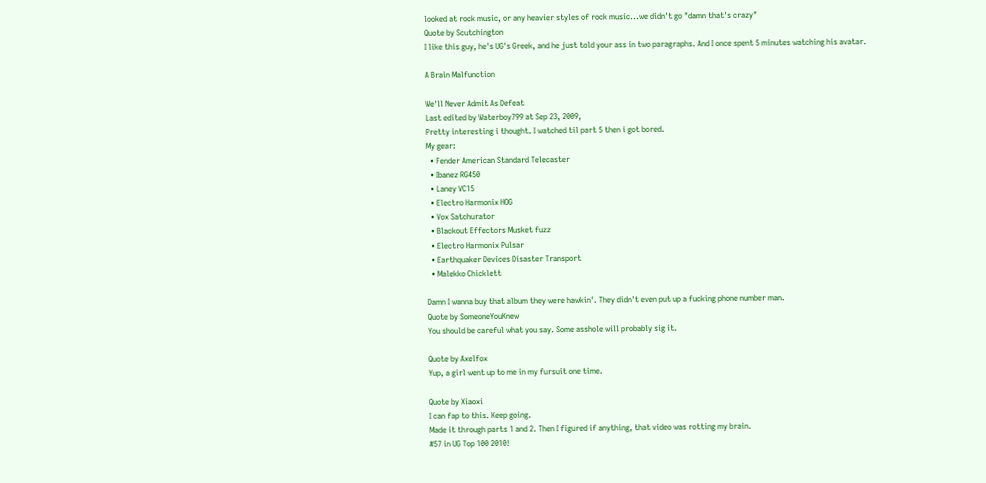looked at rock music, or any heavier styles of rock music...we didn't go "damn that's crazy"
Quote by Scutchington
I like this guy, he's UG's Greek, and he just told your ass in two paragraphs. And I once spent 5 minutes watching his avatar.

A Brain Malfunction

We'll Never Admit As Defeat
Last edited by Waterboy799 at Sep 23, 2009,
Pretty interesting i thought. I watched til part 5 then i got bored.
My gear:
  • Fender American Standard Telecaster
  • Ibanez RG450
  • Laney VC15
  • Electro Harmonix HOG
  • Vox Satchurator
  • Blackout Effectors Musket fuzz
  • Electro Harmonix Pulsar
  • Earthquaker Devices Disaster Transport
  • Malekko Chicklett

Damn I wanna buy that album they were hawkin'. They didn't even put up a fucking phone number man.
Quote by SomeoneYouKnew
You should be careful what you say. Some asshole will probably sig it.

Quote by Axelfox
Yup, a girl went up to me in my fursuit one time.

Quote by Xiaoxi
I can fap to this. Keep going.
Made it through parts 1 and 2. Then I figured if anything, that video was rotting my brain.
#57 in UG Top 100 2010!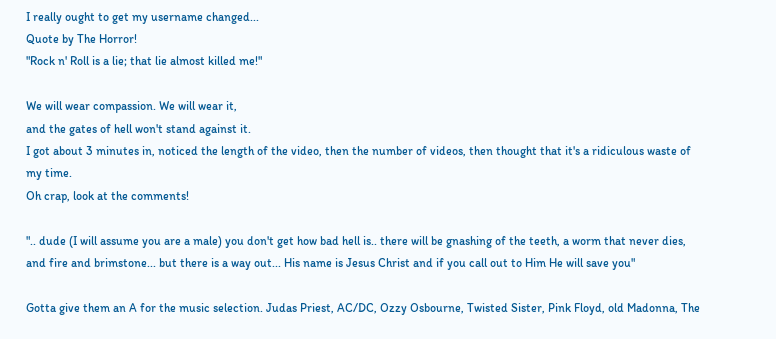I really ought to get my username changed...
Quote by The Horror!
"Rock n' Roll is a lie; that lie almost killed me!"

We will wear compassion. We will wear it,
and the gates of hell won't stand against it.
I got about 3 minutes in, noticed the length of the video, then the number of videos, then thought that it's a ridiculous waste of my time.
Oh crap, look at the comments!

".. dude (I will assume you are a male) you don't get how bad hell is.. there will be gnashing of the teeth, a worm that never dies, and fire and brimstone... but there is a way out... His name is Jesus Christ and if you call out to Him He will save you"

Gotta give them an A for the music selection. Judas Priest, AC/DC, Ozzy Osbourne, Twisted Sister, Pink Floyd, old Madonna, The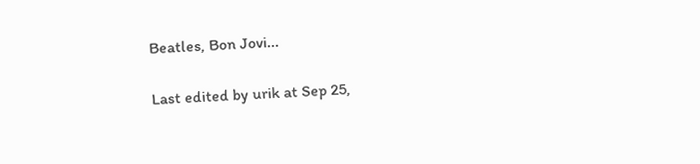Beatles, Bon Jovi...

Last edited by urik at Sep 25,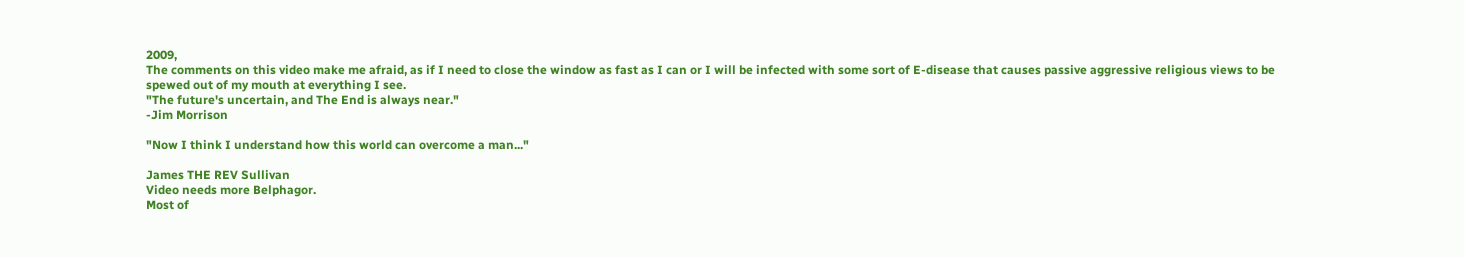2009,
The comments on this video make me afraid, as if I need to close the window as fast as I can or I will be infected with some sort of E-disease that causes passive aggressive religious views to be spewed out of my mouth at everything I see.
"The future's uncertain, and The End is always near."
-Jim Morrison

"Now I think I understand how this world can overcome a man..."

James THE REV Sullivan
Video needs more Belphagor.
Most of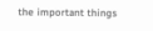the important things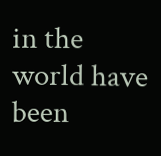in the world have been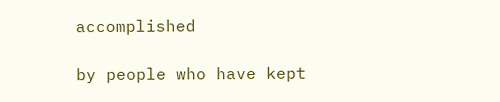accomplished

by people who have kept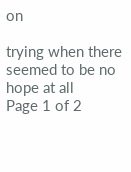on

trying when there seemed to be no hope at all
Page 1 of 2